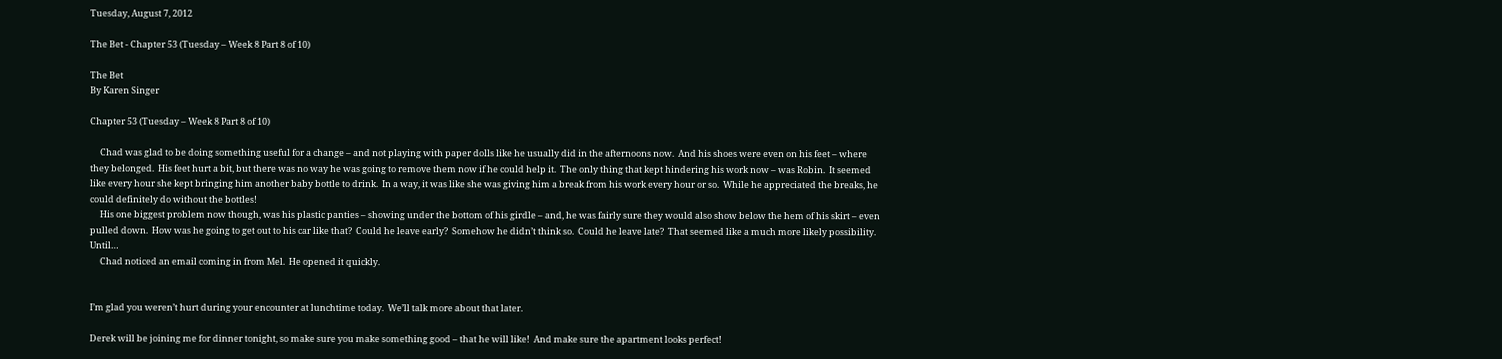Tuesday, August 7, 2012

The Bet - Chapter 53 (Tuesday – Week 8 Part 8 of 10)

The Bet
By Karen Singer

Chapter 53 (Tuesday – Week 8 Part 8 of 10)

     Chad was glad to be doing something useful for a change – and not playing with paper dolls like he usually did in the afternoons now.  And his shoes were even on his feet – where they belonged.  His feet hurt a bit, but there was no way he was going to remove them now if he could help it.  The only thing that kept hindering his work now – was Robin.  It seemed like every hour she kept bringing him another baby bottle to drink.  In a way, it was like she was giving him a break from his work every hour or so.  While he appreciated the breaks, he could definitely do without the bottles!
     His one biggest problem now though, was his plastic panties – showing under the bottom of his girdle – and, he was fairly sure they would also show below the hem of his skirt – even pulled down.  How was he going to get out to his car like that?  Could he leave early?  Somehow he didn’t think so.  Could he leave late?  That seemed like a much more likely possibility.  Until…
     Chad noticed an email coming in from Mel.  He opened it quickly.


I’m glad you weren’t hurt during your encounter at lunchtime today.  We’ll talk more about that later.

Derek will be joining me for dinner tonight, so make sure you make something good – that he will like!  And make sure the apartment looks perfect!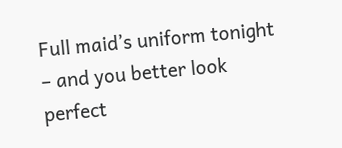Full maid’s uniform tonight – and you better look perfect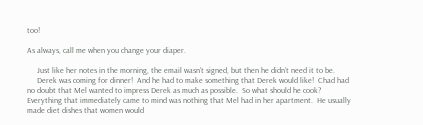too!

As always, call me when you change your diaper.

     Just like her notes in the morning, the email wasn’t signed, but then he didn’t need it to be.
     Derek was coming for dinner!  And he had to make something that Derek would like!  Chad had no doubt that Mel wanted to impress Derek as much as possible.  So what should he cook?  Everything that immediately came to mind was nothing that Mel had in her apartment.  He usually made diet dishes that women would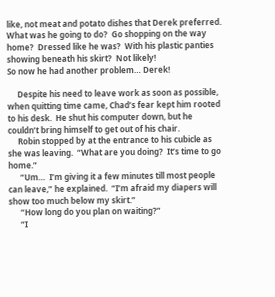like, not meat and potato dishes that Derek preferred.  What was he going to do?  Go shopping on the way home?  Dressed like he was?  With his plastic panties showing beneath his skirt?  Not likely!
So now he had another problem… Derek!

     Despite his need to leave work as soon as possible, when quitting time came, Chad’s fear kept him rooted to his desk.  He shut his computer down, but he couldn’t bring himself to get out of his chair.
     Robin stopped by at the entrance to his cubicle as she was leaving.  “What are you doing?  It’s time to go home.”
      “Um…  I’m giving it a few minutes till most people can leave,” he explained.  “I’m afraid my diapers will show too much below my skirt.”
      “How long do you plan on waiting?”
      “I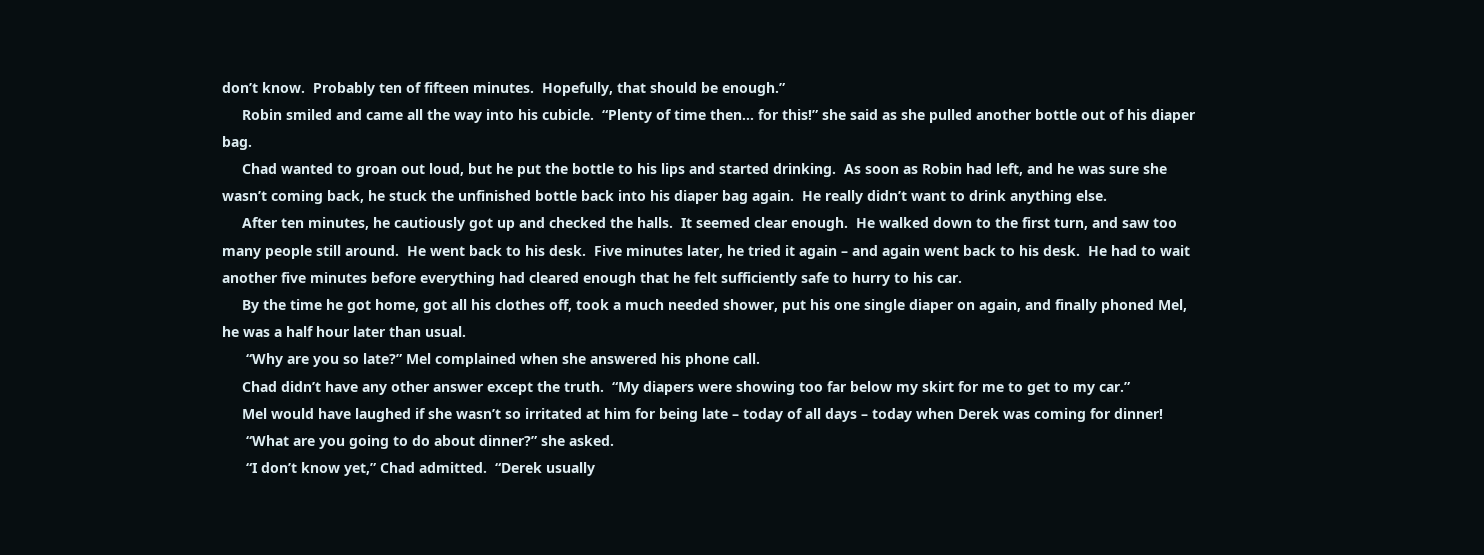don’t know.  Probably ten of fifteen minutes.  Hopefully, that should be enough.”
     Robin smiled and came all the way into his cubicle.  “Plenty of time then… for this!” she said as she pulled another bottle out of his diaper bag.
     Chad wanted to groan out loud, but he put the bottle to his lips and started drinking.  As soon as Robin had left, and he was sure she wasn’t coming back, he stuck the unfinished bottle back into his diaper bag again.  He really didn’t want to drink anything else.
     After ten minutes, he cautiously got up and checked the halls.  It seemed clear enough.  He walked down to the first turn, and saw too many people still around.  He went back to his desk.  Five minutes later, he tried it again – and again went back to his desk.  He had to wait another five minutes before everything had cleared enough that he felt sufficiently safe to hurry to his car.
     By the time he got home, got all his clothes off, took a much needed shower, put his one single diaper on again, and finally phoned Mel, he was a half hour later than usual.
      “Why are you so late?” Mel complained when she answered his phone call.
     Chad didn’t have any other answer except the truth.  “My diapers were showing too far below my skirt for me to get to my car.”
     Mel would have laughed if she wasn’t so irritated at him for being late – today of all days – today when Derek was coming for dinner!
      “What are you going to do about dinner?” she asked.
      “I don’t know yet,” Chad admitted.  “Derek usually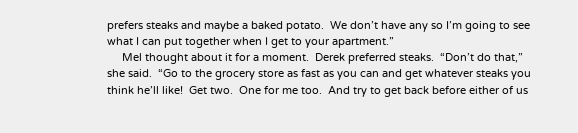prefers steaks and maybe a baked potato.  We don’t have any so I’m going to see what I can put together when I get to your apartment.”
     Mel thought about it for a moment.  Derek preferred steaks.  “Don’t do that,” she said.  “Go to the grocery store as fast as you can and get whatever steaks you think he’ll like!  Get two.  One for me too.  And try to get back before either of us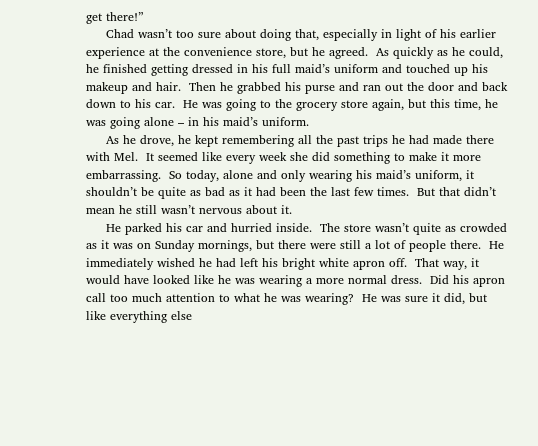get there!”
     Chad wasn’t too sure about doing that, especially in light of his earlier experience at the convenience store, but he agreed.  As quickly as he could, he finished getting dressed in his full maid’s uniform and touched up his makeup and hair.  Then he grabbed his purse and ran out the door and back down to his car.  He was going to the grocery store again, but this time, he was going alone – in his maid’s uniform.
     As he drove, he kept remembering all the past trips he had made there with Mel.  It seemed like every week she did something to make it more embarrassing.  So today, alone and only wearing his maid’s uniform, it shouldn’t be quite as bad as it had been the last few times.  But that didn’t mean he still wasn’t nervous about it.
     He parked his car and hurried inside.  The store wasn’t quite as crowded as it was on Sunday mornings, but there were still a lot of people there.  He immediately wished he had left his bright white apron off.  That way, it would have looked like he was wearing a more normal dress.  Did his apron call too much attention to what he was wearing?  He was sure it did, but like everything else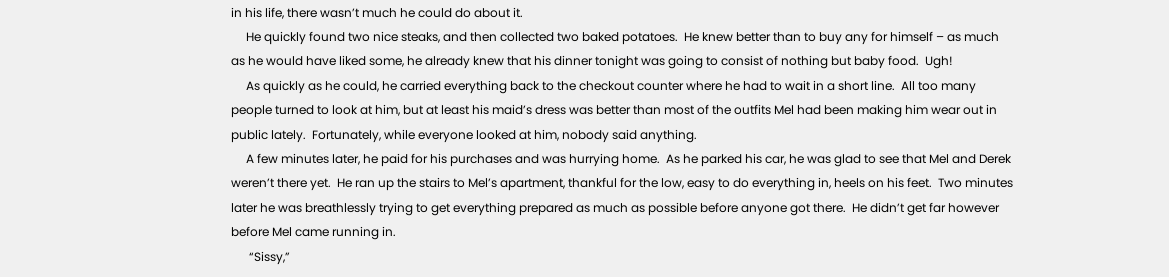in his life, there wasn’t much he could do about it.
     He quickly found two nice steaks, and then collected two baked potatoes.  He knew better than to buy any for himself – as much as he would have liked some, he already knew that his dinner tonight was going to consist of nothing but baby food.  Ugh!
     As quickly as he could, he carried everything back to the checkout counter where he had to wait in a short line.  All too many people turned to look at him, but at least his maid’s dress was better than most of the outfits Mel had been making him wear out in public lately.  Fortunately, while everyone looked at him, nobody said anything.
     A few minutes later, he paid for his purchases and was hurrying home.  As he parked his car, he was glad to see that Mel and Derek weren’t there yet.  He ran up the stairs to Mel’s apartment, thankful for the low, easy to do everything in, heels on his feet.  Two minutes later he was breathlessly trying to get everything prepared as much as possible before anyone got there.  He didn’t get far however before Mel came running in.
      “Sissy,”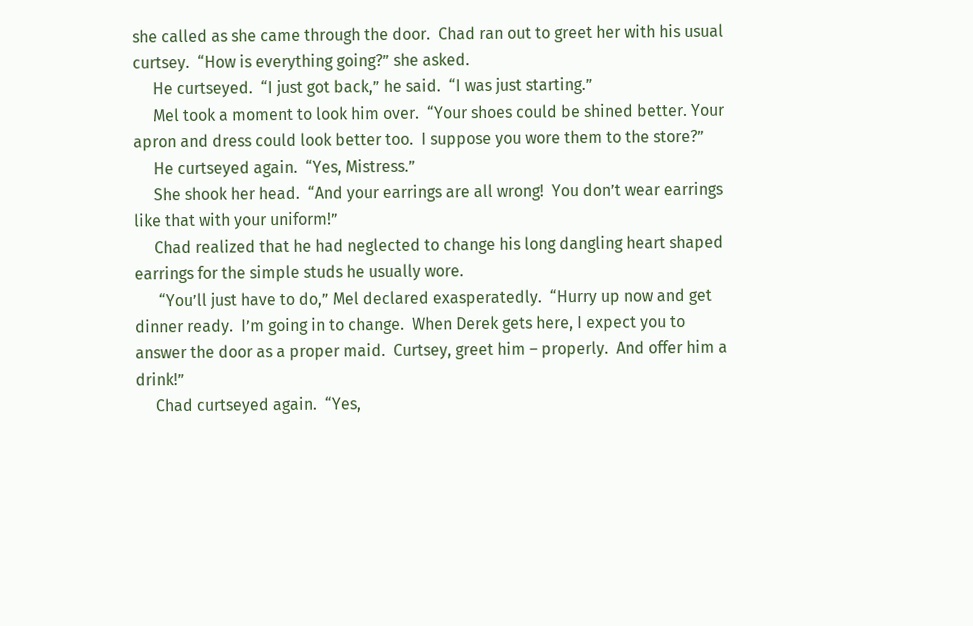she called as she came through the door.  Chad ran out to greet her with his usual curtsey.  “How is everything going?” she asked.
     He curtseyed.  “I just got back,” he said.  “I was just starting.”
     Mel took a moment to look him over.  “Your shoes could be shined better. Your apron and dress could look better too.  I suppose you wore them to the store?”
     He curtseyed again.  “Yes, Mistress.”
     She shook her head.  “And your earrings are all wrong!  You don’t wear earrings like that with your uniform!”
     Chad realized that he had neglected to change his long dangling heart shaped earrings for the simple studs he usually wore.
      “You’ll just have to do,” Mel declared exasperatedly.  “Hurry up now and get dinner ready.  I’m going in to change.  When Derek gets here, I expect you to answer the door as a proper maid.  Curtsey, greet him – properly.  And offer him a drink!”
     Chad curtseyed again.  “Yes,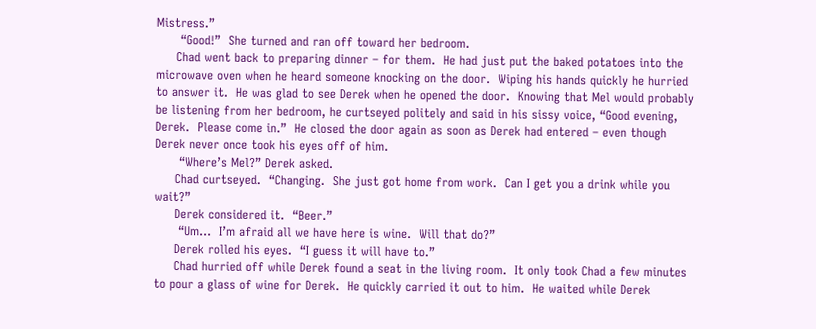Mistress.”
      “Good!”  She turned and ran off toward her bedroom.
     Chad went back to preparing dinner – for them.  He had just put the baked potatoes into the microwave oven when he heard someone knocking on the door.  Wiping his hands quickly he hurried to answer it.  He was glad to see Derek when he opened the door.  Knowing that Mel would probably be listening from her bedroom, he curtseyed politely and said in his sissy voice, “Good evening, Derek.  Please come in.”  He closed the door again as soon as Derek had entered – even though Derek never once took his eyes off of him.
      “Where’s Mel?” Derek asked.
     Chad curtseyed.  “Changing.  She just got home from work.  Can I get you a drink while you wait?”
     Derek considered it.  “Beer.”
      “Um…  I’m afraid all we have here is wine.  Will that do?”
     Derek rolled his eyes.  “I guess it will have to.”
     Chad hurried off while Derek found a seat in the living room.  It only took Chad a few minutes to pour a glass of wine for Derek.  He quickly carried it out to him.  He waited while Derek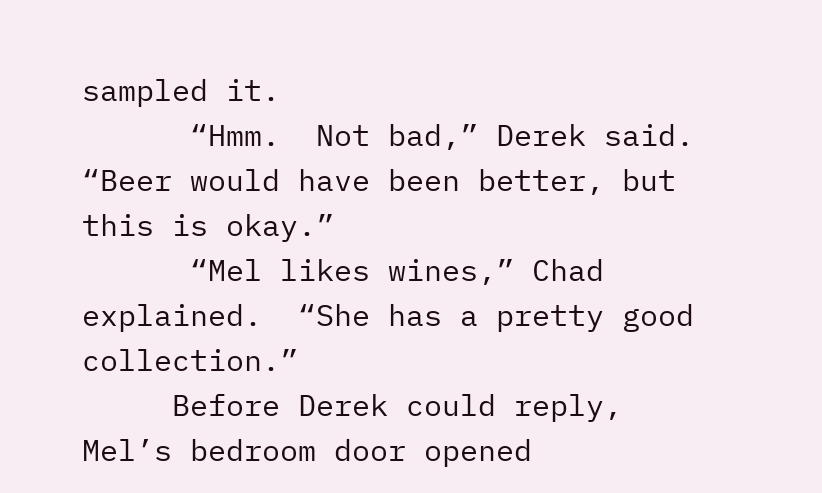sampled it.
      “Hmm.  Not bad,” Derek said.  “Beer would have been better, but this is okay.”
      “Mel likes wines,” Chad explained.  “She has a pretty good collection.”
     Before Derek could reply, Mel’s bedroom door opened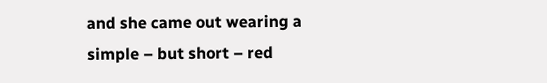and she came out wearing a simple – but short – red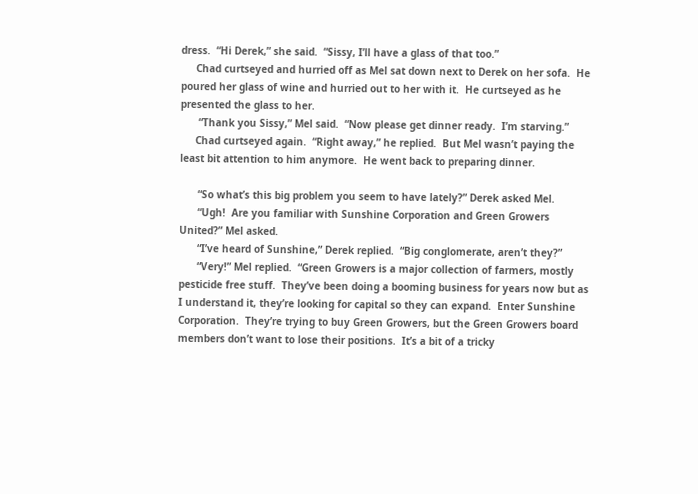dress.  “Hi Derek,” she said.  “Sissy, I’ll have a glass of that too.”
     Chad curtseyed and hurried off as Mel sat down next to Derek on her sofa.  He poured her glass of wine and hurried out to her with it.  He curtseyed as he presented the glass to her.
      “Thank you Sissy,” Mel said.  “Now please get dinner ready.  I’m starving.”
     Chad curtseyed again.  “Right away,” he replied.  But Mel wasn’t paying the least bit attention to him anymore.  He went back to preparing dinner.

      “So what’s this big problem you seem to have lately?” Derek asked Mel.
      “Ugh!  Are you familiar with Sunshine Corporation and Green Growers United?” Mel asked.
      “I’ve heard of Sunshine,” Derek replied.  “Big conglomerate, aren’t they?”
      “Very!” Mel replied.  “Green Growers is a major collection of farmers, mostly pesticide free stuff.  They’ve been doing a booming business for years now but as I understand it, they’re looking for capital so they can expand.  Enter Sunshine Corporation.  They’re trying to buy Green Growers, but the Green Growers board members don’t want to lose their positions.  It’s a bit of a tricky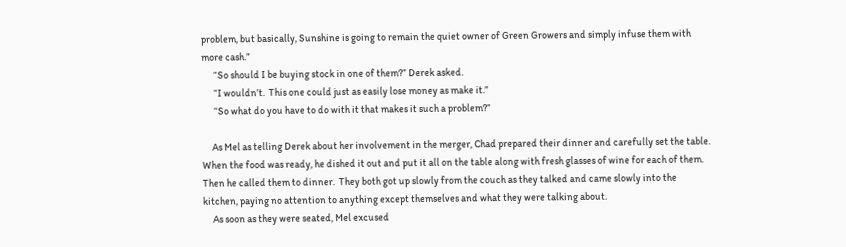problem, but basically, Sunshine is going to remain the quiet owner of Green Growers and simply infuse them with more cash.”
      “So should I be buying stock in one of them?” Derek asked.
      “I wouldn’t.  This one could just as easily lose money as make it.”
      “So what do you have to do with it that makes it such a problem?”

     As Mel as telling Derek about her involvement in the merger, Chad prepared their dinner and carefully set the table.  When the food was ready, he dished it out and put it all on the table along with fresh glasses of wine for each of them.  Then he called them to dinner.  They both got up slowly from the couch as they talked and came slowly into the kitchen, paying no attention to anything except themselves and what they were talking about.
     As soon as they were seated, Mel excused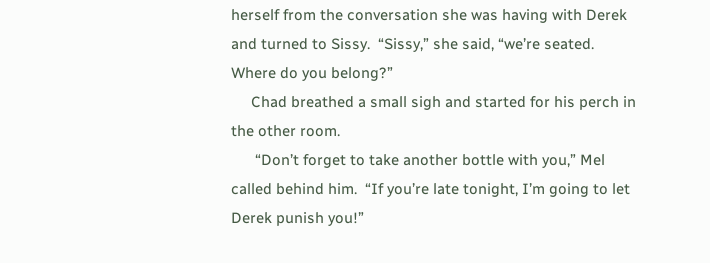herself from the conversation she was having with Derek and turned to Sissy.  “Sissy,” she said, “we’re seated.  Where do you belong?”
     Chad breathed a small sigh and started for his perch in the other room.
      “Don’t forget to take another bottle with you,” Mel called behind him.  “If you’re late tonight, I’m going to let Derek punish you!”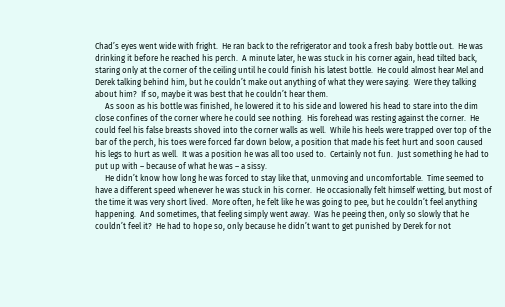Chad’s eyes went wide with fright.  He ran back to the refrigerator and took a fresh baby bottle out.  He was drinking it before he reached his perch.  A minute later, he was stuck in his corner again, head tilted back, staring only at the corner of the ceiling until he could finish his latest bottle.  He could almost hear Mel and Derek talking behind him, but he couldn’t make out anything of what they were saying.  Were they talking about him?  If so, maybe it was best that he couldn’t hear them.
     As soon as his bottle was finished, he lowered it to his side and lowered his head to stare into the dim close confines of the corner where he could see nothing.  His forehead was resting against the corner.  He could feel his false breasts shoved into the corner walls as well.  While his heels were trapped over top of the bar of the perch, his toes were forced far down below, a position that made his feet hurt and soon caused his legs to hurt as well.  It was a position he was all too used to.  Certainly not fun.  Just something he had to put up with – because of what he was – a sissy.
     He didn’t know how long he was forced to stay like that, unmoving and uncomfortable.  Time seemed to have a different speed whenever he was stuck in his corner.  He occasionally felt himself wetting, but most of the time it was very short lived.  More often, he felt like he was going to pee, but he couldn’t feel anything happening.  And sometimes, that feeling simply went away.  Was he peeing then, only so slowly that he couldn’t feel it?  He had to hope so, only because he didn’t want to get punished by Derek for not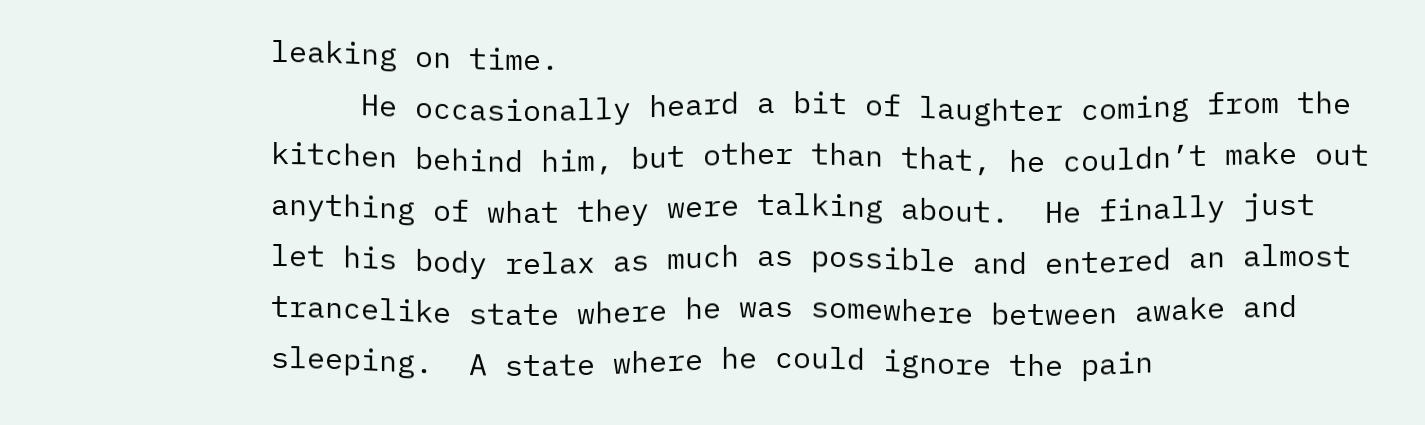leaking on time.
     He occasionally heard a bit of laughter coming from the kitchen behind him, but other than that, he couldn’t make out anything of what they were talking about.  He finally just let his body relax as much as possible and entered an almost trancelike state where he was somewhere between awake and sleeping.  A state where he could ignore the pain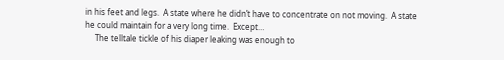in his feet and legs.  A state where he didn’t have to concentrate on not moving.  A state he could maintain for a very long time.  Except…
     The telltale tickle of his diaper leaking was enough to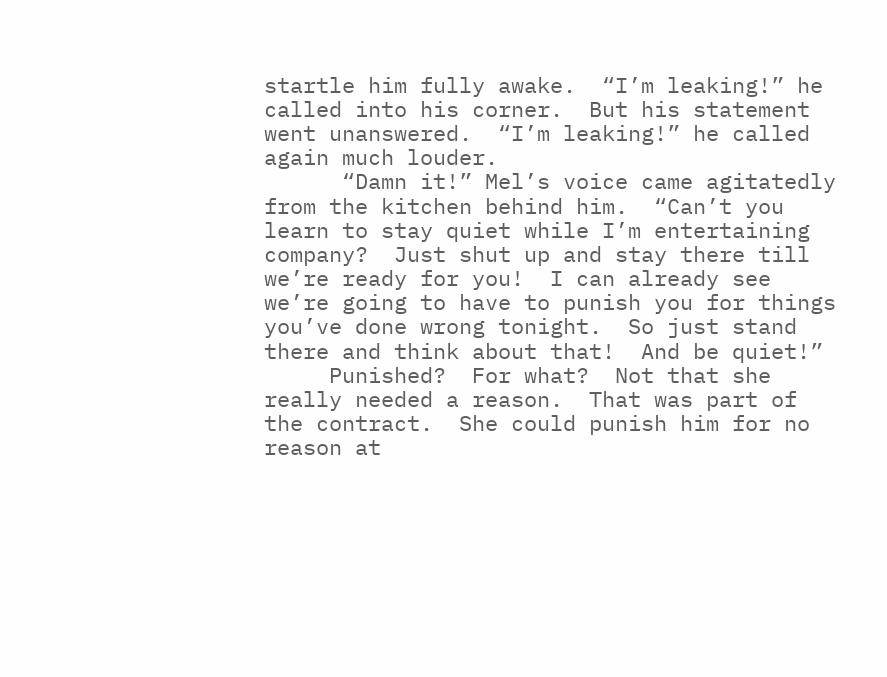startle him fully awake.  “I’m leaking!” he called into his corner.  But his statement went unanswered.  “I’m leaking!” he called again much louder.
      “Damn it!” Mel’s voice came agitatedly from the kitchen behind him.  “Can’t you learn to stay quiet while I’m entertaining company?  Just shut up and stay there till we’re ready for you!  I can already see we’re going to have to punish you for things you’ve done wrong tonight.  So just stand there and think about that!  And be quiet!”
     Punished?  For what?  Not that she really needed a reason.  That was part of the contract.  She could punish him for no reason at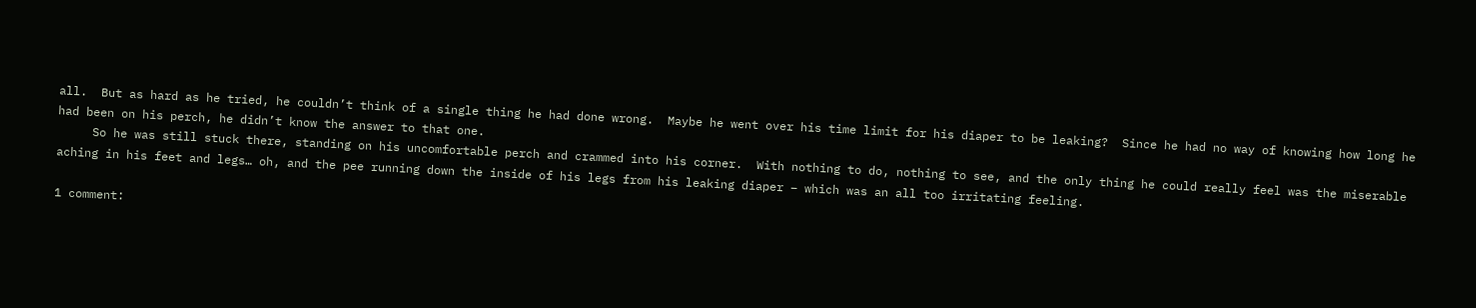all.  But as hard as he tried, he couldn’t think of a single thing he had done wrong.  Maybe he went over his time limit for his diaper to be leaking?  Since he had no way of knowing how long he had been on his perch, he didn’t know the answer to that one.
     So he was still stuck there, standing on his uncomfortable perch and crammed into his corner.  With nothing to do, nothing to see, and the only thing he could really feel was the miserable aching in his feet and legs… oh, and the pee running down the inside of his legs from his leaking diaper – which was an all too irritating feeling.

1 comment: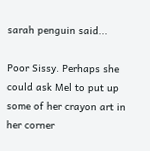sarah penguin said...

Poor Sissy. Perhaps she could ask Mel to put up some of her crayon art in her corner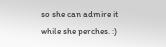so she can admire it while she perches. :)